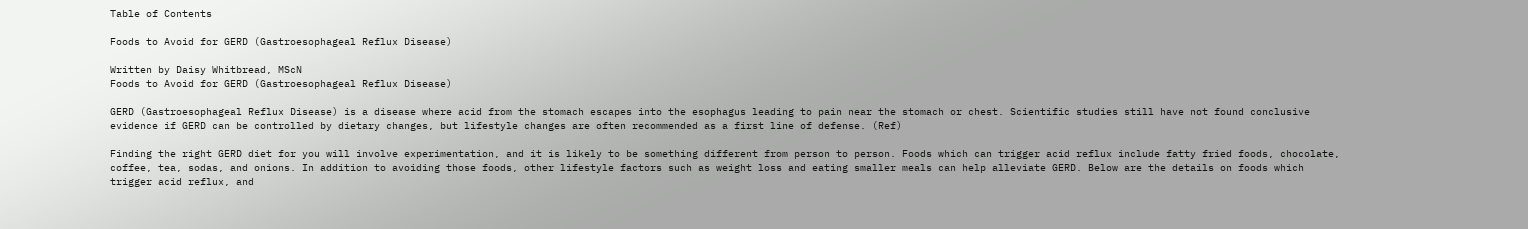Table of Contents

Foods to Avoid for GERD (Gastroesophageal Reflux Disease)

Written by Daisy Whitbread, MScN
Foods to Avoid for GERD (Gastroesophageal Reflux Disease)

GERD (Gastroesophageal Reflux Disease) is a disease where acid from the stomach escapes into the esophagus leading to pain near the stomach or chest. Scientific studies still have not found conclusive evidence if GERD can be controlled by dietary changes, but lifestyle changes are often recommended as a first line of defense. (Ref)

Finding the right GERD diet for you will involve experimentation, and it is likely to be something different from person to person. Foods which can trigger acid reflux include fatty fried foods, chocolate, coffee, tea, sodas, and onions. In addition to avoiding those foods, other lifestyle factors such as weight loss and eating smaller meals can help alleviate GERD. Below are the details on foods which trigger acid reflux, and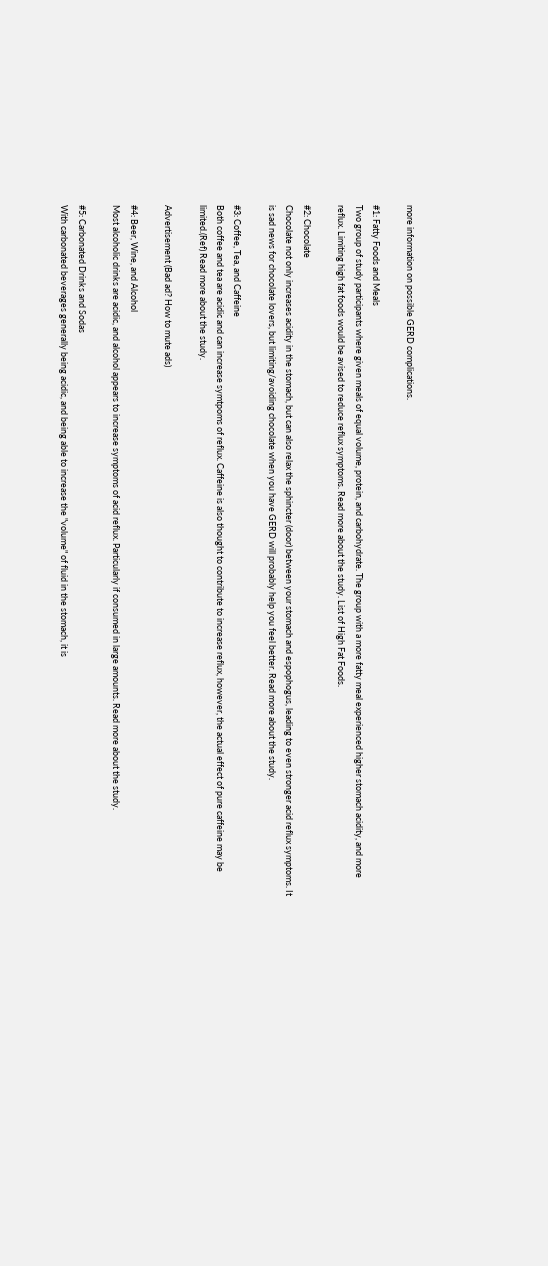more information on possible GERD complications.

#1: Fatty Foods and Meals
Two group of study participants where given meals of equal volume, protein, and carbohydrate. The group with a more fatty meal experienced higher stomach acidity, and more reflux. Limiting high fat foods would be avised to reduce reflux symptoms. Read more about the study. List of High Fat Foods.

#2: Chocolate
Chocolate not only increases acidity in the stomach, but can also relax the sphincter (door) between your stomach and espophogus, leading to even stronger acid reflux symptoms. It is sad news for chocolate lovers, but limiting/avoiding chocolate when you have GERD will probably help you feel better. Read more about the study.

#3: Coffee, Tea, and Caffeine
Both coffee and tea are acidic and can increase symtpoms of reflux. Caffeine is also thought to contribute to increase reflux, however, the actual effect of pure caffeine may be limited.(Ref) Read more about the study.

Advertisement (Bad ad? How to mute ads)

#4: Beer, Wine, and Alcohol
Most alcoholic drinks are acidic, and alcohol appears to increase symptoms of acid reflux. Particularly if consumed in large amounts. Read more about the study.

#5: Carbonated Drinks and Sodas
With carbonated beverages generally being acidic, and being able to increase the "volume" of fluid in the stomach, it is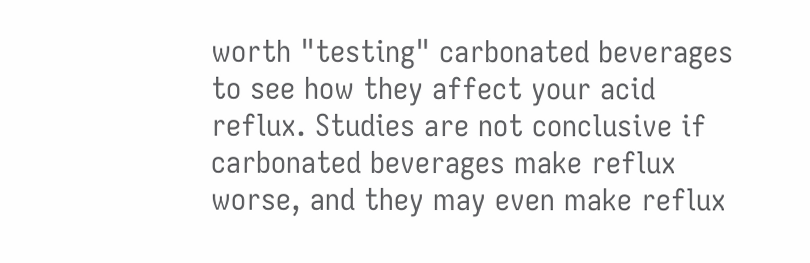worth "testing" carbonated beverages to see how they affect your acid reflux. Studies are not conclusive if carbonated beverages make reflux worse, and they may even make reflux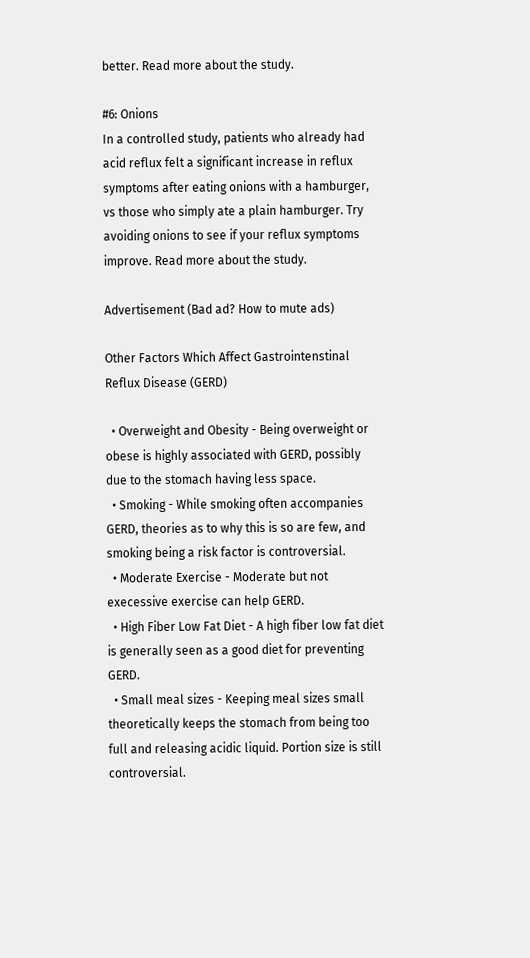better. Read more about the study.

#6: Onions
In a controlled study, patients who already had acid reflux felt a significant increase in reflux symptoms after eating onions with a hamburger, vs those who simply ate a plain hamburger. Try avoiding onions to see if your reflux symptoms improve. Read more about the study.

Advertisement (Bad ad? How to mute ads)

Other Factors Which Affect Gastrointenstinal Reflux Disease (GERD)

  • Overweight and Obesity - Being overweight or obese is highly associated with GERD, possibly due to the stomach having less space.
  • Smoking - While smoking often accompanies GERD, theories as to why this is so are few, and smoking being a risk factor is controversial.
  • Moderate Exercise - Moderate but not execessive exercise can help GERD.
  • High Fiber Low Fat Diet - A high fiber low fat diet is generally seen as a good diet for preventing GERD.
  • Small meal sizes - Keeping meal sizes small theoretically keeps the stomach from being too full and releasing acidic liquid. Portion size is still controversial.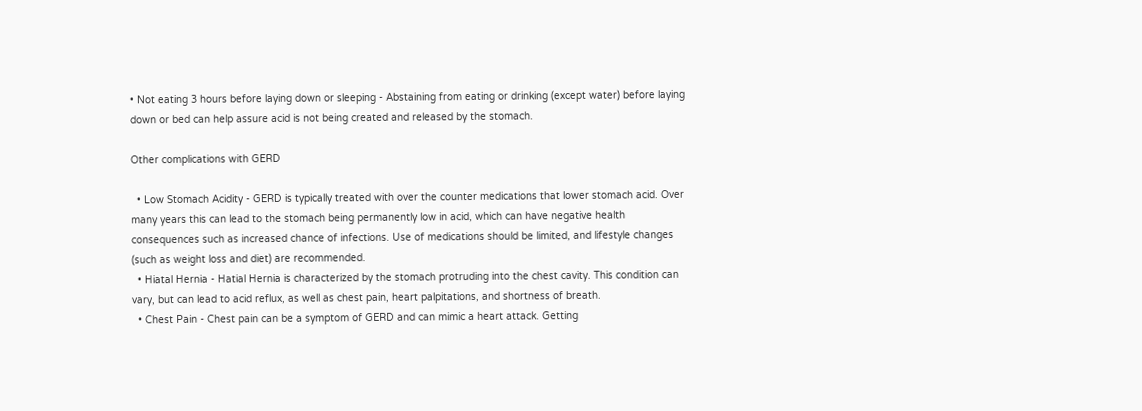• Not eating 3 hours before laying down or sleeping - Abstaining from eating or drinking (except water) before laying down or bed can help assure acid is not being created and released by the stomach.

Other complications with GERD

  • Low Stomach Acidity - GERD is typically treated with over the counter medications that lower stomach acid. Over many years this can lead to the stomach being permanently low in acid, which can have negative health consequences such as increased chance of infections. Use of medications should be limited, and lifestyle changes (such as weight loss and diet) are recommended.
  • Hiatal Hernia - Hatial Hernia is characterized by the stomach protruding into the chest cavity. This condition can vary, but can lead to acid reflux, as well as chest pain, heart palpitations, and shortness of breath.
  • Chest Pain - Chest pain can be a symptom of GERD and can mimic a heart attack. Getting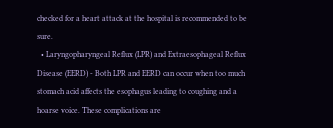checked for a heart attack at the hospital is recommended to be sure.
  • Laryngopharyngeal Reflux (LPR) and Extraesophageal Reflux Disease (EERD) - Both LPR and EERD can occur when too much stomach acid affects the esophagus leading to coughing and a hoarse voice. These complications are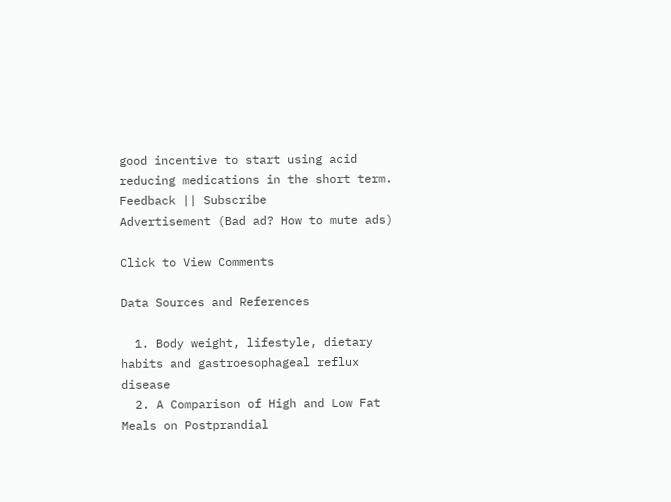good incentive to start using acid reducing medications in the short term.
Feedback || Subscribe
Advertisement (Bad ad? How to mute ads)

Click to View Comments

Data Sources and References

  1. Body weight, lifestyle, dietary habits and gastroesophageal reflux disease
  2. A Comparison of High and Low Fat Meals on Postprandial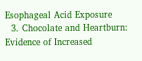Esophageal Acid Exposure
  3. Chocolate and Heartburn: Evidence of Increased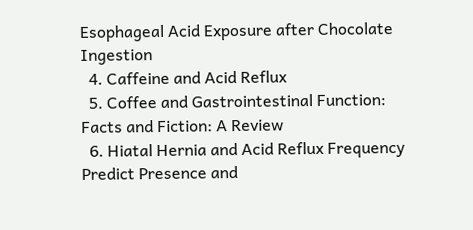Esophageal Acid Exposure after Chocolate Ingestion
  4. Caffeine and Acid Reflux
  5. Coffee and Gastrointestinal Function: Facts and Fiction: A Review
  6. Hiatal Hernia and Acid Reflux Frequency Predict Presence and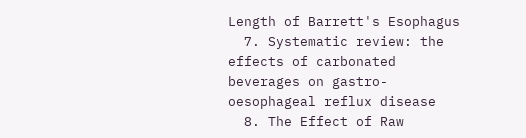Length of Barrett's Esophagus
  7. Systematic review: the effects of carbonated beverages on gastro-oesophageal reflux disease
  8. The Effect of Raw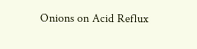Onions on Acid Reflux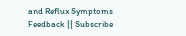and Reflux Symptoms
Feedback || Subscribe